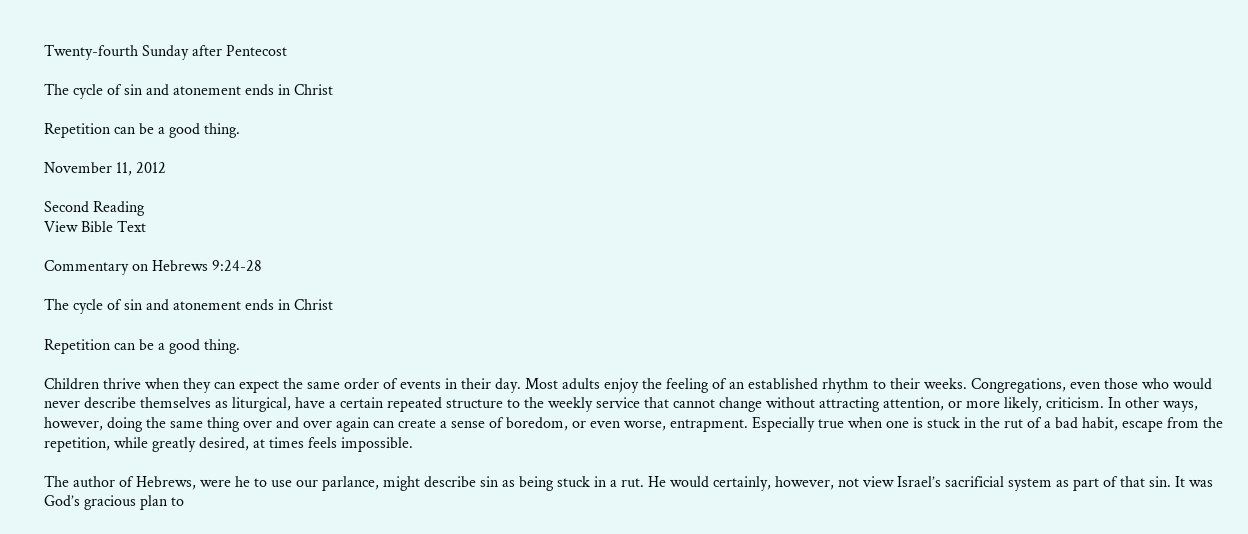Twenty-fourth Sunday after Pentecost

The cycle of sin and atonement ends in Christ

Repetition can be a good thing.

November 11, 2012

Second Reading
View Bible Text

Commentary on Hebrews 9:24-28

The cycle of sin and atonement ends in Christ

Repetition can be a good thing.

Children thrive when they can expect the same order of events in their day. Most adults enjoy the feeling of an established rhythm to their weeks. Congregations, even those who would never describe themselves as liturgical, have a certain repeated structure to the weekly service that cannot change without attracting attention, or more likely, criticism. In other ways, however, doing the same thing over and over again can create a sense of boredom, or even worse, entrapment. Especially true when one is stuck in the rut of a bad habit, escape from the repetition, while greatly desired, at times feels impossible.

The author of Hebrews, were he to use our parlance, might describe sin as being stuck in a rut. He would certainly, however, not view Israel’s sacrificial system as part of that sin. It was God’s gracious plan to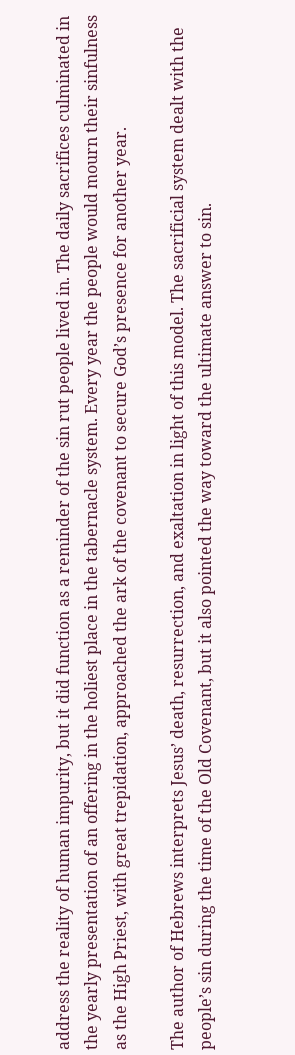address the reality of human impurity, but it did function as a reminder of the sin rut people lived in. The daily sacrifices culminated in the yearly presentation of an offering in the holiest place in the tabernacle system. Every year the people would mourn their sinfulness as the High Priest, with great trepidation, approached the ark of the covenant to secure God’s presence for another year.

The author of Hebrews interprets Jesus’ death, resurrection, and exaltation in light of this model. The sacrificial system dealt with the people’s sin during the time of the Old Covenant, but it also pointed the way toward the ultimate answer to sin.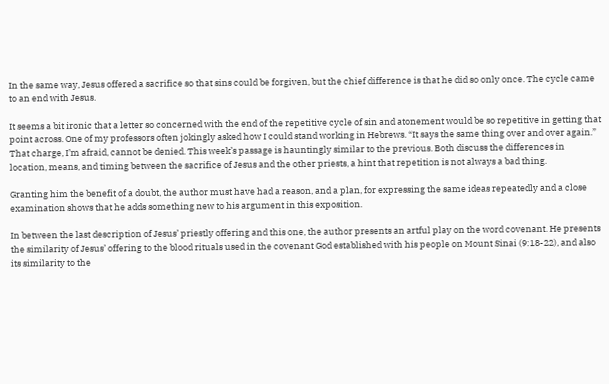In the same way, Jesus offered a sacrifice so that sins could be forgiven, but the chief difference is that he did so only once. The cycle came to an end with Jesus.

It seems a bit ironic that a letter so concerned with the end of the repetitive cycle of sin and atonement would be so repetitive in getting that point across. One of my professors often jokingly asked how I could stand working in Hebrews. “It says the same thing over and over again.” That charge, I’m afraid, cannot be denied. This week’s passage is hauntingly similar to the previous. Both discuss the differences in location, means, and timing between the sacrifice of Jesus and the other priests, a hint that repetition is not always a bad thing.

Granting him the benefit of a doubt, the author must have had a reason, and a plan, for expressing the same ideas repeatedly and a close examination shows that he adds something new to his argument in this exposition.

In between the last description of Jesus’ priestly offering and this one, the author presents an artful play on the word covenant. He presents the similarity of Jesus’ offering to the blood rituals used in the covenant God established with his people on Mount Sinai (9:18-22), and also its similarity to the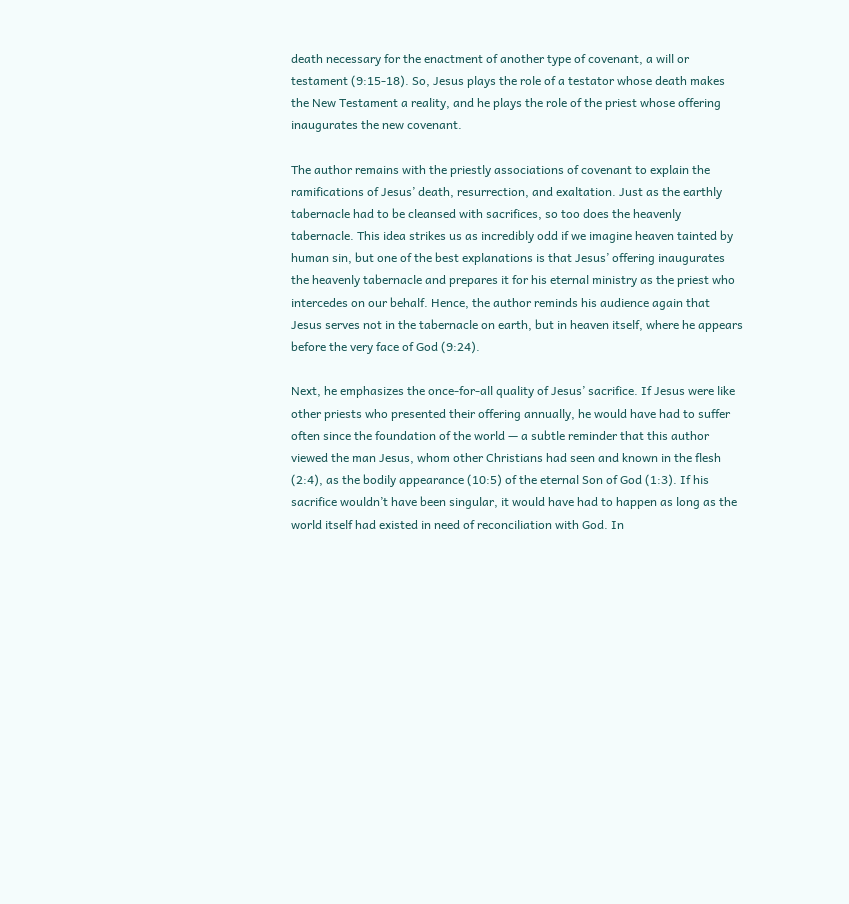death necessary for the enactment of another type of covenant, a will or testament (9:15-18). So, Jesus plays the role of a testator whose death makes the New Testament a reality, and he plays the role of the priest whose offering inaugurates the new covenant.

The author remains with the priestly associations of covenant to explain the ramifications of Jesus’ death, resurrection, and exaltation. Just as the earthly tabernacle had to be cleansed with sacrifices, so too does the heavenly tabernacle. This idea strikes us as incredibly odd if we imagine heaven tainted by human sin, but one of the best explanations is that Jesus’ offering inaugurates the heavenly tabernacle and prepares it for his eternal ministry as the priest who intercedes on our behalf. Hence, the author reminds his audience again that Jesus serves not in the tabernacle on earth, but in heaven itself, where he appears before the very face of God (9:24).

Next, he emphasizes the once-for-all quality of Jesus’ sacrifice. If Jesus were like other priests who presented their offering annually, he would have had to suffer often since the foundation of the world — a subtle reminder that this author viewed the man Jesus, whom other Christians had seen and known in the flesh (2:4), as the bodily appearance (10:5) of the eternal Son of God (1:3). If his sacrifice wouldn’t have been singular, it would have had to happen as long as the world itself had existed in need of reconciliation with God. In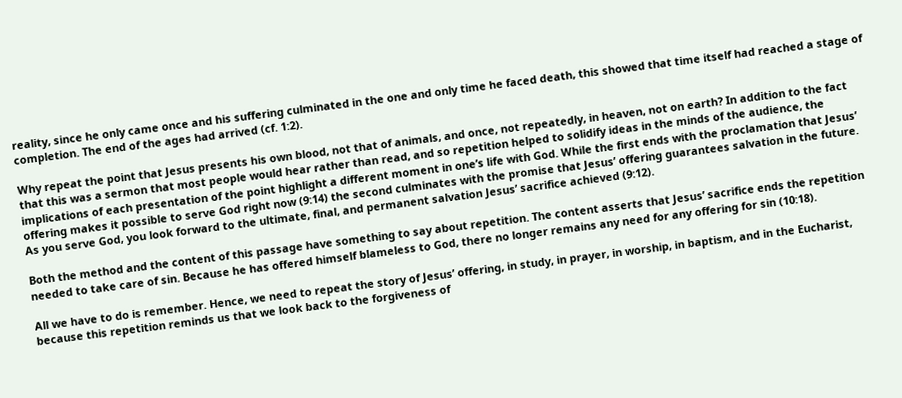reality, since he only came once and his suffering culminated in the one and only time he faced death, this showed that time itself had reached a stage of completion. The end of the ages had arrived (cf. 1:2).

Why repeat the point that Jesus presents his own blood, not that of animals, and once, not repeatedly, in heaven, not on earth? In addition to the fact that this was a sermon that most people would hear rather than read, and so repetition helped to solidify ideas in the minds of the audience, the implications of each presentation of the point highlight a different moment in one’s life with God. While the first ends with the proclamation that Jesus’ offering makes it possible to serve God right now (9:14) the second culminates with the promise that Jesus’ offering guarantees salvation in the future. As you serve God, you look forward to the ultimate, final, and permanent salvation Jesus’ sacrifice achieved (9:12).

Both the method and the content of this passage have something to say about repetition. The content asserts that Jesus’ sacrifice ends the repetition needed to take care of sin. Because he has offered himself blameless to God, there no longer remains any need for any offering for sin (10:18).

All we have to do is remember. Hence, we need to repeat the story of Jesus’ offering, in study, in prayer, in worship, in baptism, and in the Eucharist, because this repetition reminds us that we look back to the forgiveness of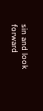sin and look forward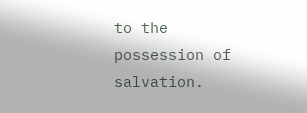to the possession of salvation.